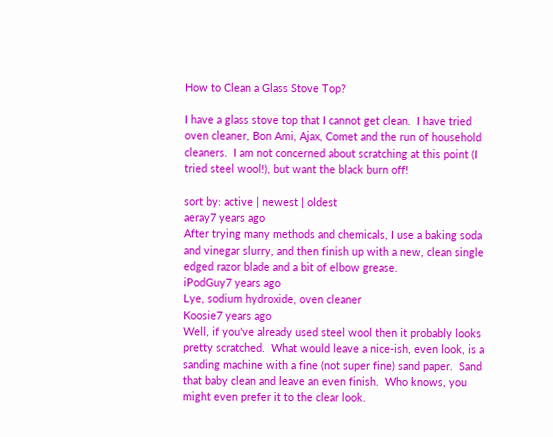How to Clean a Glass Stove Top?

I have a glass stove top that I cannot get clean.  I have tried oven cleaner, Bon Ami, Ajax, Comet and the run of household cleaners.  I am not concerned about scratching at this point (I tried steel wool!), but want the black burn off!

sort by: active | newest | oldest
aeray7 years ago
After trying many methods and chemicals, I use a baking soda and vinegar slurry, and then finish up with a new, clean single edged razor blade and a bit of elbow grease.
iPodGuy7 years ago
Lye, sodium hydroxide, oven cleaner
Koosie7 years ago
Well, if you've already used steel wool then it probably looks pretty scratched.  What would leave a nice-ish, even look, is a sanding machine with a fine (not super fine) sand paper.  Sand that baby clean and leave an even finish.  Who knows, you might even prefer it to the clear look.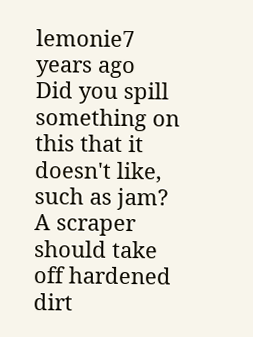lemonie7 years ago
Did you spill something on this that it doesn't like, such as jam?
A scraper should take off hardened dirt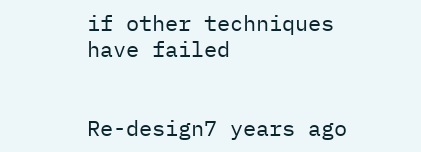if other techniques have failed


Re-design7 years ago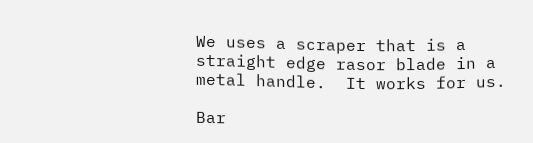We uses a scraper that is a straight edge rasor blade in a metal handle.  It works for us.

Bar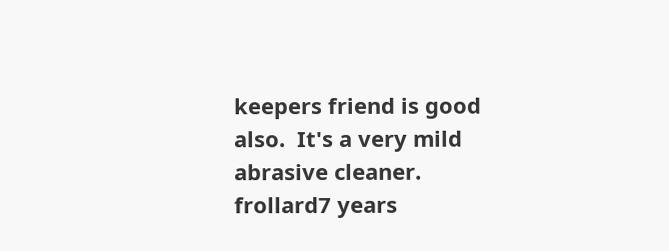keepers friend is good also.  It's a very mild abrasive cleaner.
frollard7 years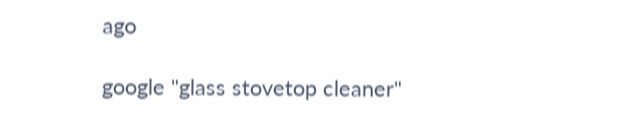ago

google "glass stovetop cleaner"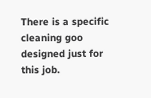There is a specific cleaning goo designed just for this job.